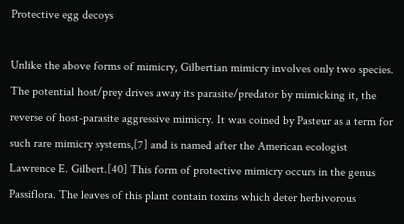Protective egg decoys

Unlike the above forms of mimicry, Gilbertian mimicry involves only two species. The potential host/prey drives away its parasite/predator by mimicking it, the reverse of host-parasite aggressive mimicry. It was coined by Pasteur as a term for such rare mimicry systems,[7] and is named after the American ecologist Lawrence E. Gilbert.[40] This form of protective mimicry occurs in the genus Passiflora. The leaves of this plant contain toxins which deter herbivorous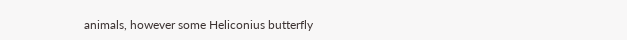animals, however some Heliconius butterfly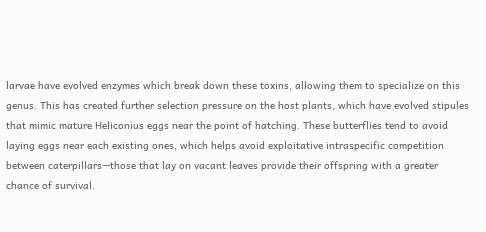larvae have evolved enzymes which break down these toxins, allowing them to specialize on this genus. This has created further selection pressure on the host plants, which have evolved stipules that mimic mature Heliconius eggs near the point of hatching. These butterflies tend to avoid laying eggs near each existing ones, which helps avoid exploitative intraspecific competition between caterpillars—those that lay on vacant leaves provide their offspring with a greater chance of survival.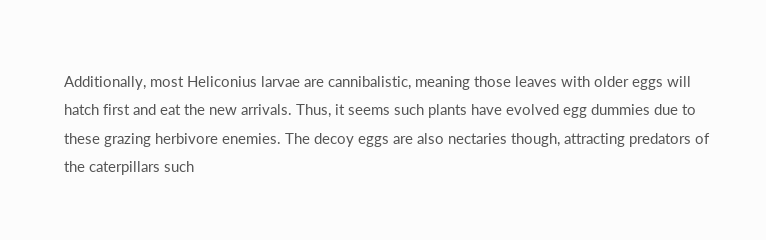Additionally, most Heliconius larvae are cannibalistic, meaning those leaves with older eggs will hatch first and eat the new arrivals. Thus, it seems such plants have evolved egg dummies due to these grazing herbivore enemies. The decoy eggs are also nectaries though, attracting predators of the caterpillars such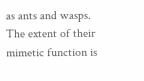as ants and wasps. The extent of their mimetic function is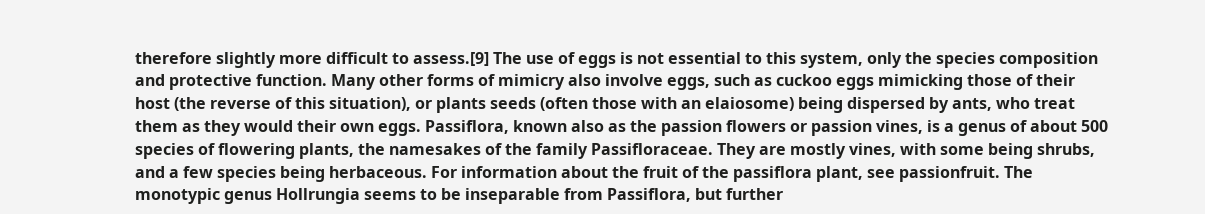therefore slightly more difficult to assess.[9] The use of eggs is not essential to this system, only the species composition and protective function. Many other forms of mimicry also involve eggs, such as cuckoo eggs mimicking those of their host (the reverse of this situation), or plants seeds (often those with an elaiosome) being dispersed by ants, who treat them as they would their own eggs. Passiflora, known also as the passion flowers or passion vines, is a genus of about 500 species of flowering plants, the namesakes of the family Passifloraceae. They are mostly vines, with some being shrubs, and a few species being herbaceous. For information about the fruit of the passiflora plant, see passionfruit. The monotypic genus Hollrungia seems to be inseparable from Passiflora, but further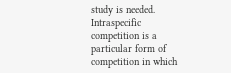study is needed. Intraspecific competition is a particular form of competition in which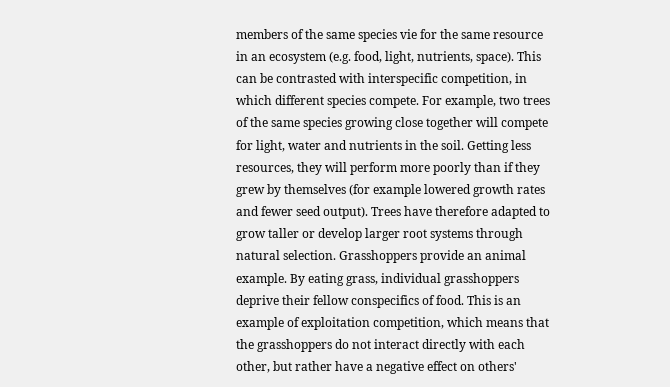members of the same species vie for the same resource in an ecosystem (e.g. food, light, nutrients, space). This can be contrasted with interspecific competition, in which different species compete. For example, two trees of the same species growing close together will compete for light, water and nutrients in the soil. Getting less resources, they will perform more poorly than if they grew by themselves (for example lowered growth rates and fewer seed output). Trees have therefore adapted to grow taller or develop larger root systems through natural selection. Grasshoppers provide an animal example. By eating grass, individual grasshoppers deprive their fellow conspecifics of food. This is an example of exploitation competition, which means that the grasshoppers do not interact directly with each other, but rather have a negative effect on others'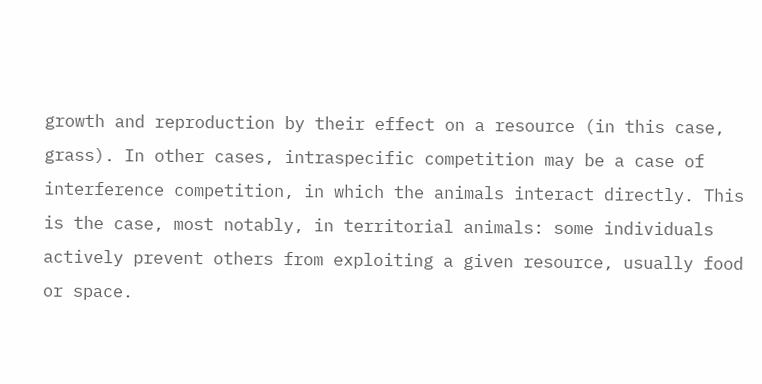growth and reproduction by their effect on a resource (in this case, grass). In other cases, intraspecific competition may be a case of interference competition, in which the animals interact directly. This is the case, most notably, in territorial animals: some individuals actively prevent others from exploiting a given resource, usually food or space.